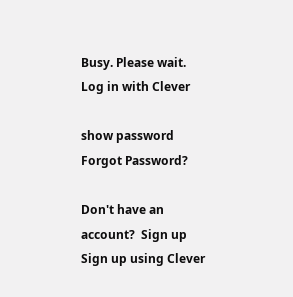Busy. Please wait.
Log in with Clever

show password
Forgot Password?

Don't have an account?  Sign up
Sign up using Clever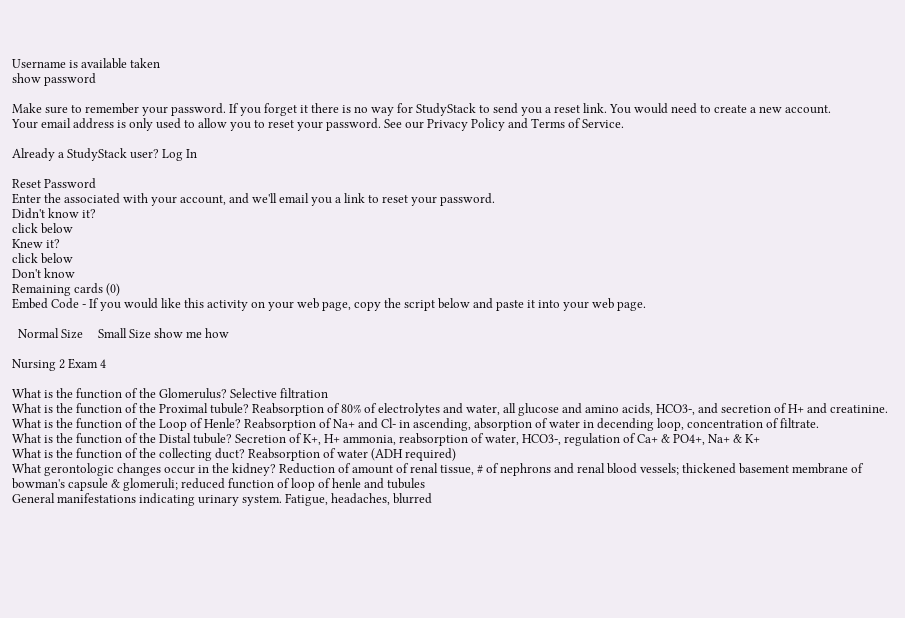Username is available taken
show password

Make sure to remember your password. If you forget it there is no way for StudyStack to send you a reset link. You would need to create a new account.
Your email address is only used to allow you to reset your password. See our Privacy Policy and Terms of Service.

Already a StudyStack user? Log In

Reset Password
Enter the associated with your account, and we'll email you a link to reset your password.
Didn't know it?
click below
Knew it?
click below
Don't know
Remaining cards (0)
Embed Code - If you would like this activity on your web page, copy the script below and paste it into your web page.

  Normal Size     Small Size show me how

Nursing 2 Exam 4

What is the function of the Glomerulus? Selective filtration
What is the function of the Proximal tubule? Reabsorption of 80% of electrolytes and water, all glucose and amino acids, HCO3-, and secretion of H+ and creatinine.
What is the function of the Loop of Henle? Reabsorption of Na+ and Cl- in ascending, absorption of water in decending loop, concentration of filtrate.
What is the function of the Distal tubule? Secretion of K+, H+ ammonia, reabsorption of water, HCO3-, regulation of Ca+ & PO4+, Na+ & K+
What is the function of the collecting duct? Reabsorption of water (ADH required)
What gerontologic changes occur in the kidney? Reduction of amount of renal tissue, # of nephrons and renal blood vessels; thickened basement membrane of bowman's capsule & glomeruli; reduced function of loop of henle and tubules
General manifestations indicating urinary system. Fatigue, headaches, blurred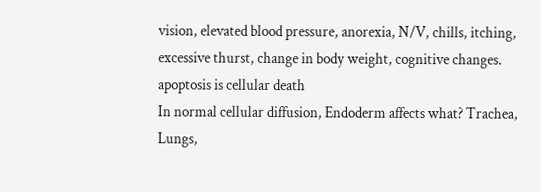vision, elevated blood pressure, anorexia, N/V, chills, itching, excessive thurst, change in body weight, cognitive changes.
apoptosis is cellular death
In normal cellular diffusion, Endoderm affects what? Trachea, Lungs,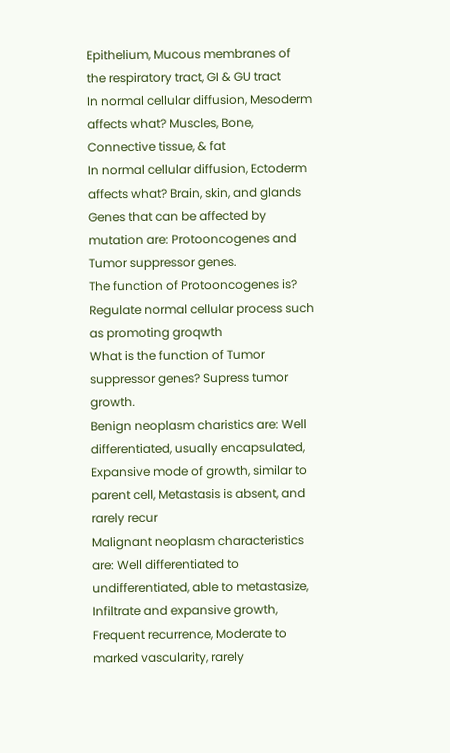Epithelium, Mucous membranes of the respiratory tract, GI & GU tract
In normal cellular diffusion, Mesoderm affects what? Muscles, Bone, Connective tissue, & fat
In normal cellular diffusion, Ectoderm affects what? Brain, skin, and glands
Genes that can be affected by mutation are: Protooncogenes and Tumor suppressor genes.
The function of Protooncogenes is? Regulate normal cellular process such as promoting groqwth
What is the function of Tumor suppressor genes? Supress tumor growth.
Benign neoplasm charistics are: Well differentiated, usually encapsulated, Expansive mode of growth, similar to parent cell, Metastasis is absent, and rarely recur
Malignant neoplasm characteristics are: Well differentiated to undifferentiated, able to metastasize, Infiltrate and expansive growth, Frequent recurrence, Moderate to marked vascularity, rarely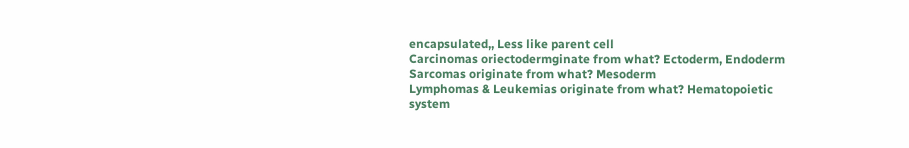encapsulated,, Less like parent cell
Carcinomas oriectodermginate from what? Ectoderm, Endoderm
Sarcomas originate from what? Mesoderm
Lymphomas & Leukemias originate from what? Hematopoietic system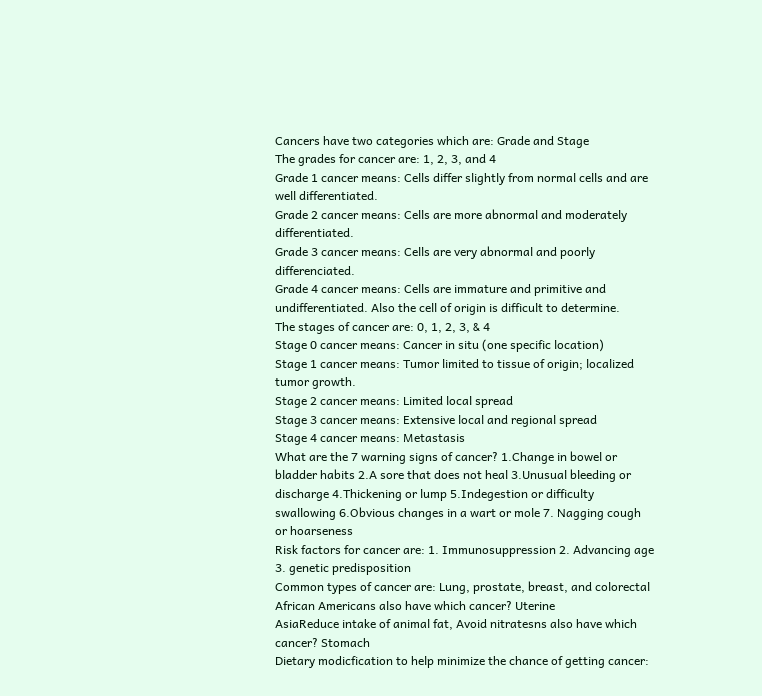Cancers have two categories which are: Grade and Stage
The grades for cancer are: 1, 2, 3, and 4
Grade 1 cancer means: Cells differ slightly from normal cells and are well differentiated.
Grade 2 cancer means: Cells are more abnormal and moderately differentiated.
Grade 3 cancer means: Cells are very abnormal and poorly differenciated.
Grade 4 cancer means: Cells are immature and primitive and undifferentiated. Also the cell of origin is difficult to determine.
The stages of cancer are: 0, 1, 2, 3, & 4
Stage 0 cancer means: Cancer in situ (one specific location)
Stage 1 cancer means: Tumor limited to tissue of origin; localized tumor growth.
Stage 2 cancer means: Limited local spread
Stage 3 cancer means: Extensive local and regional spread
Stage 4 cancer means: Metastasis
What are the 7 warning signs of cancer? 1.Change in bowel or bladder habits 2.A sore that does not heal 3.Unusual bleeding or discharge 4.Thickening or lump 5.Indegestion or difficulty swallowing 6.Obvious changes in a wart or mole 7. Nagging cough or hoarseness
Risk factors for cancer are: 1. Immunosuppression 2. Advancing age 3. genetic predisposition
Common types of cancer are: Lung, prostate, breast, and colorectal
African Americans also have which cancer? Uterine
AsiaReduce intake of animal fat, Avoid nitratesns also have which cancer? Stomach
Dietary modicfication to help minimize the chance of getting cancer: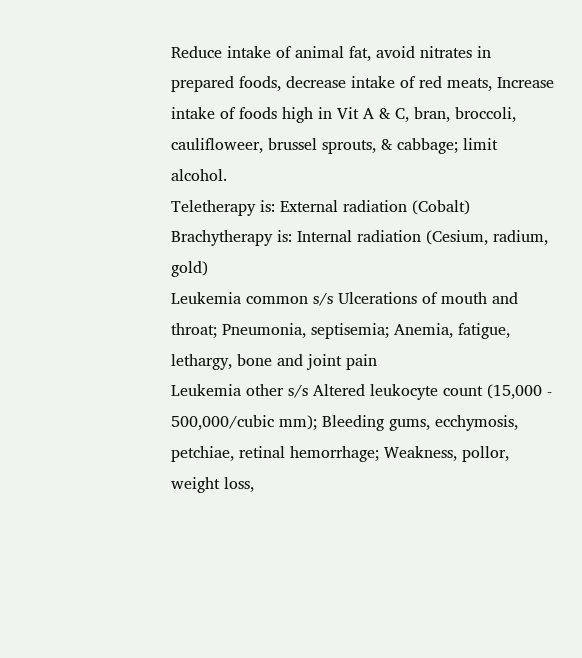Reduce intake of animal fat, avoid nitrates in prepared foods, decrease intake of red meats, Increase intake of foods high in Vit A & C, bran, broccoli, caulifloweer, brussel sprouts, & cabbage; limit alcohol.
Teletherapy is: External radiation (Cobalt)
Brachytherapy is: Internal radiation (Cesium, radium, gold)
Leukemia common s/s Ulcerations of mouth and throat; Pneumonia, septisemia; Anemia, fatigue, lethargy, bone and joint pain
Leukemia other s/s Altered leukocyte count (15,000 - 500,000/cubic mm); Bleeding gums, ecchymosis, petchiae, retinal hemorrhage; Weakness, pollor, weight loss,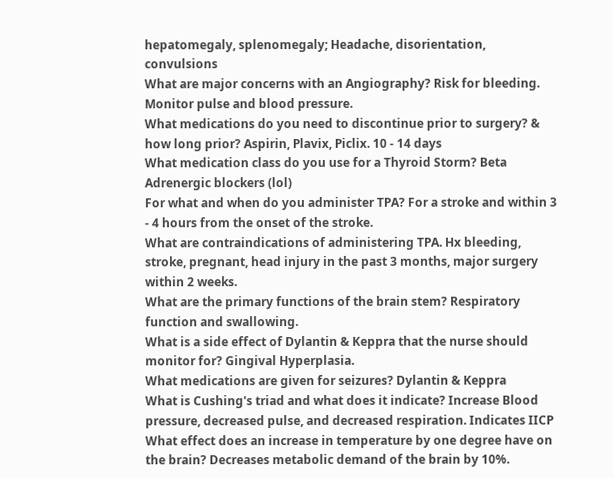hepatomegaly, splenomegaly; Headache, disorientation, convulsions
What are major concerns with an Angiography? Risk for bleeding. Monitor pulse and blood pressure.
What medications do you need to discontinue prior to surgery? & how long prior? Aspirin, Plavix, Piclix. 10 - 14 days
What medication class do you use for a Thyroid Storm? Beta Adrenergic blockers (lol)
For what and when do you administer TPA? For a stroke and within 3 - 4 hours from the onset of the stroke.
What are contraindications of administering TPA. Hx bleeding, stroke, pregnant, head injury in the past 3 months, major surgery within 2 weeks.
What are the primary functions of the brain stem? Respiratory function and swallowing.
What is a side effect of Dylantin & Keppra that the nurse should monitor for? Gingival Hyperplasia.
What medications are given for seizures? Dylantin & Keppra
What is Cushing's triad and what does it indicate? Increase Blood pressure, decreased pulse, and decreased respiration. Indicates IICP
What effect does an increase in temperature by one degree have on the brain? Decreases metabolic demand of the brain by 10%.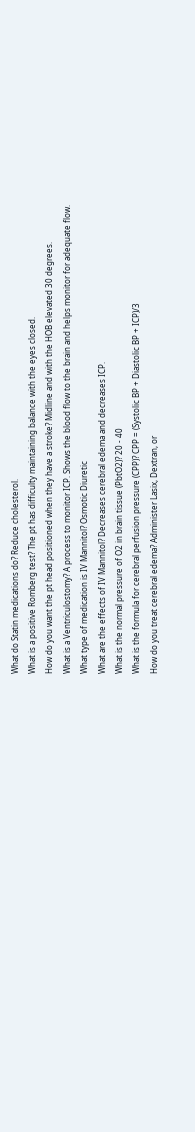What do Statin medications do? Reduce cholesterol.
What is a positive Romberg test? The pt has difficulty maintaining balance with the eyes closed.
How do you want the pt head positioned when they have a stroke? Midline and with the HOB elevated 30 degrees.
What is a Ventriculostomy? A process to monitor ICP. Shows the blood flow to the brain and helps monitor for adequate flow.
What type of medication is IV Mannitol? Osmotic Diuretic
What are the effects of IV Mannitol? Decreases cerebral edema and decreases ICP.
What is the normal pressure of O2 in brain tissue (PbtO2)? 20 - 40
What is the formula for cerebral perfusion pressure (CPP)? CPP = (Systolic BP + Diastolic BP + ICP)/3
How do you treat cerebral edema? Administer Lasix, Dextran, or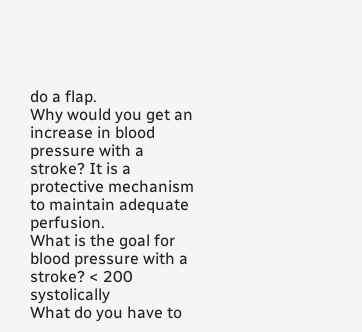do a flap.
Why would you get an increase in blood pressure with a stroke? It is a protective mechanism to maintain adequate perfusion.
What is the goal for blood pressure with a stroke? < 200 systolically
What do you have to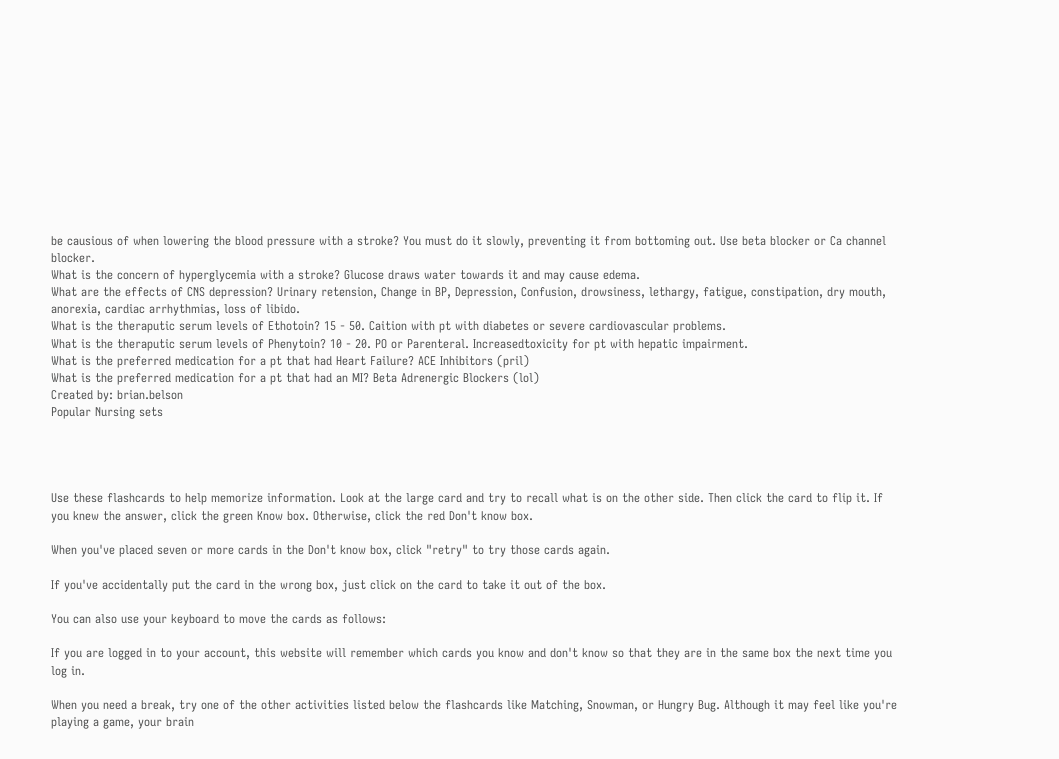be causious of when lowering the blood pressure with a stroke? You must do it slowly, preventing it from bottoming out. Use beta blocker or Ca channel blocker.
What is the concern of hyperglycemia with a stroke? Glucose draws water towards it and may cause edema.
What are the effects of CNS depression? Urinary retension, Change in BP, Depression, Confusion, drowsiness, lethargy, fatigue, constipation, dry mouth, anorexia, cardiac arrhythmias, loss of libido.
What is the theraputic serum levels of Ethotoin? 15 - 50. Caition with pt with diabetes or severe cardiovascular problems.
What is the theraputic serum levels of Phenytoin? 10 - 20. PO or Parenteral. Increasedtoxicity for pt with hepatic impairment.
What is the preferred medication for a pt that had Heart Failure? ACE Inhibitors (pril)
What is the preferred medication for a pt that had an MI? Beta Adrenergic Blockers (lol)
Created by: brian.belson
Popular Nursing sets




Use these flashcards to help memorize information. Look at the large card and try to recall what is on the other side. Then click the card to flip it. If you knew the answer, click the green Know box. Otherwise, click the red Don't know box.

When you've placed seven or more cards in the Don't know box, click "retry" to try those cards again.

If you've accidentally put the card in the wrong box, just click on the card to take it out of the box.

You can also use your keyboard to move the cards as follows:

If you are logged in to your account, this website will remember which cards you know and don't know so that they are in the same box the next time you log in.

When you need a break, try one of the other activities listed below the flashcards like Matching, Snowman, or Hungry Bug. Although it may feel like you're playing a game, your brain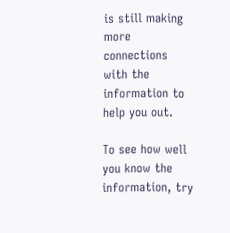is still making more connections with the information to help you out.

To see how well you know the information, try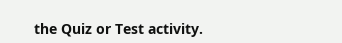the Quiz or Test activity.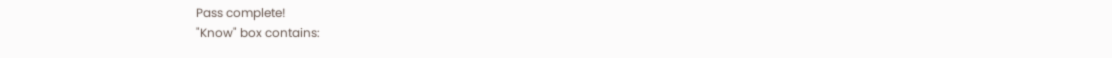Pass complete!
"Know" box contains: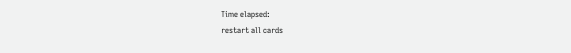Time elapsed:
restart all cards